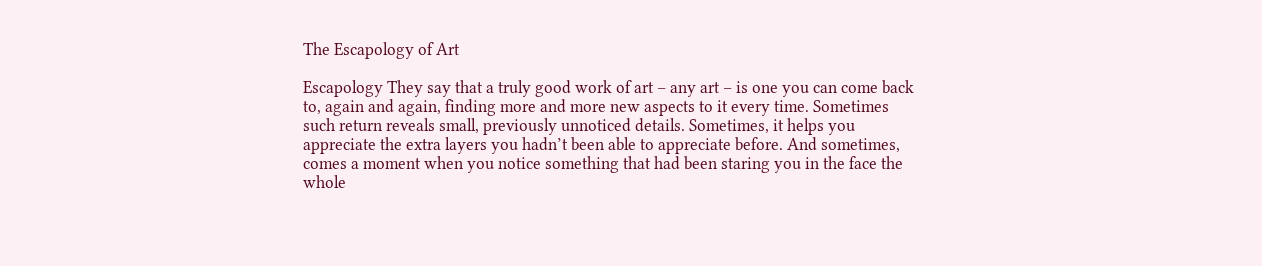The Escapology of Art

Escapology They say that a truly good work of art – any art – is one you can come back to, again and again, finding more and more new aspects to it every time. Sometimes such return reveals small, previously unnoticed details. Sometimes, it helps you appreciate the extra layers you hadn’t been able to appreciate before. And sometimes, comes a moment when you notice something that had been staring you in the face the whole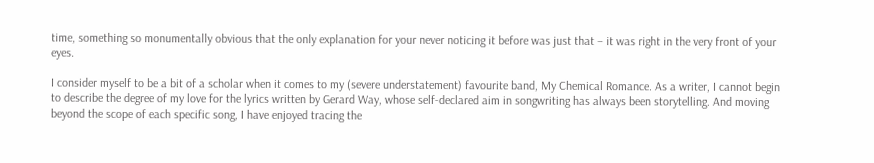time, something so monumentally obvious that the only explanation for your never noticing it before was just that – it was right in the very front of your eyes.

I consider myself to be a bit of a scholar when it comes to my (severe understatement) favourite band, My Chemical Romance. As a writer, I cannot begin to describe the degree of my love for the lyrics written by Gerard Way, whose self-declared aim in songwriting has always been storytelling. And moving beyond the scope of each specific song, I have enjoyed tracing the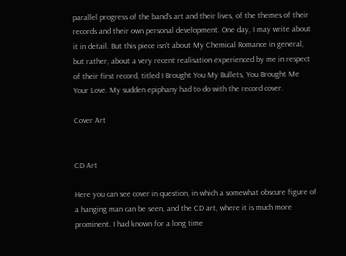parallel progress of the band's art and their lives, of the themes of their records and their own personal development. One day, I may write about it in detail. But this piece isn't about My Chemical Romance in general, but rather, about a very recent realisation experienced by me in respect of their first record, titled I Brought You My Bullets, You Brought Me Your Love. My sudden epiphany had to do with the record cover.

Cover Art


CD Art

Here you can see cover in question, in which a somewhat obscure figure of a hanging man can be seen, and the CD art, where it is much more prominent. I had known for a long time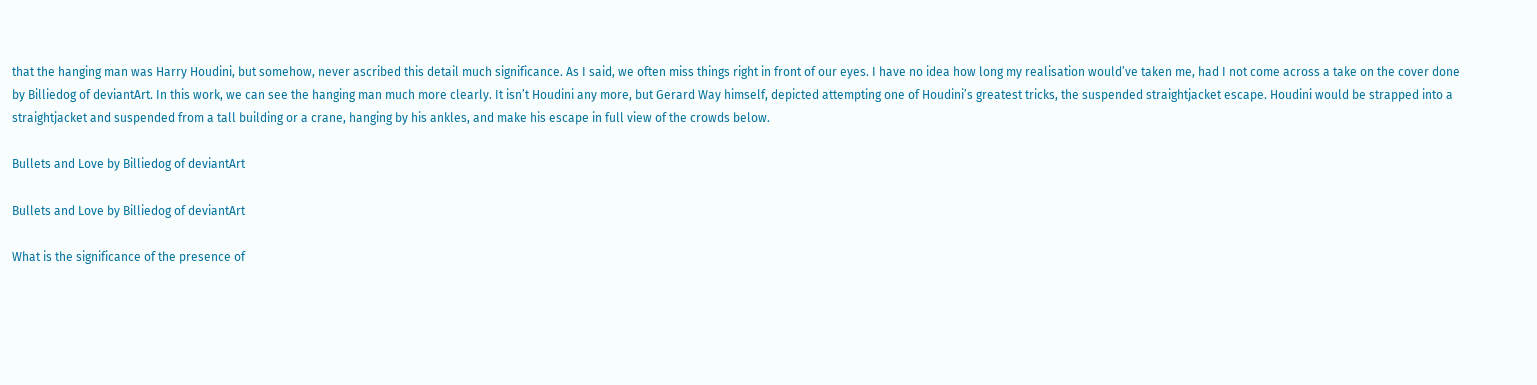that the hanging man was Harry Houdini, but somehow, never ascribed this detail much significance. As I said, we often miss things right in front of our eyes. I have no idea how long my realisation would’ve taken me, had I not come across a take on the cover done by Billiedog of deviantArt. In this work, we can see the hanging man much more clearly. It isn’t Houdini any more, but Gerard Way himself, depicted attempting one of Houdini’s greatest tricks, the suspended straightjacket escape. Houdini would be strapped into a straightjacket and suspended from a tall building or a crane, hanging by his ankles, and make his escape in full view of the crowds below.

Bullets and Love by Billiedog of deviantArt

Bullets and Love by Billiedog of deviantArt

What is the significance of the presence of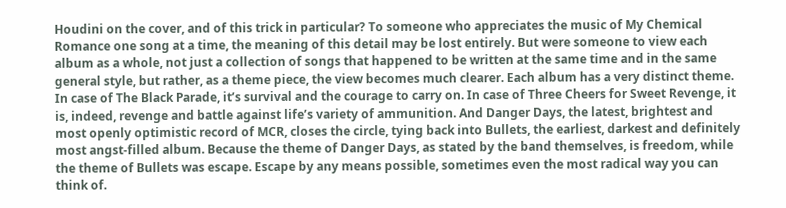Houdini on the cover, and of this trick in particular? To someone who appreciates the music of My Chemical Romance one song at a time, the meaning of this detail may be lost entirely. But were someone to view each album as a whole, not just a collection of songs that happened to be written at the same time and in the same general style, but rather, as a theme piece, the view becomes much clearer. Each album has a very distinct theme. In case of The Black Parade, it’s survival and the courage to carry on. In case of Three Cheers for Sweet Revenge, it is, indeed, revenge and battle against life’s variety of ammunition. And Danger Days, the latest, brightest and most openly optimistic record of MCR, closes the circle, tying back into Bullets, the earliest, darkest and definitely most angst-filled album. Because the theme of Danger Days, as stated by the band themselves, is freedom, while the theme of Bullets was escape. Escape by any means possible, sometimes even the most radical way you can think of.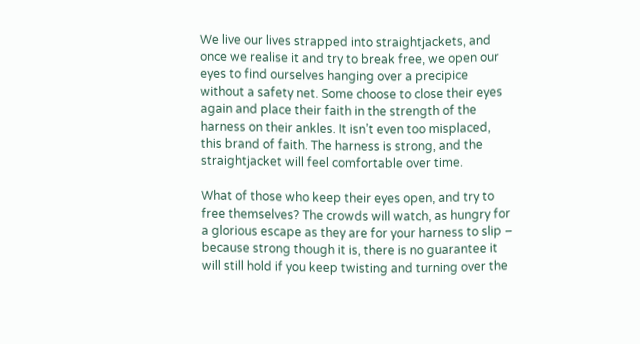We live our lives strapped into straightjackets, and once we realise it and try to break free, we open our eyes to find ourselves hanging over a precipice without a safety net. Some choose to close their eyes again and place their faith in the strength of the harness on their ankles. It isn’t even too misplaced, this brand of faith. The harness is strong, and the straightjacket will feel comfortable over time.

What of those who keep their eyes open, and try to free themselves? The crowds will watch, as hungry for a glorious escape as they are for your harness to slip – because strong though it is, there is no guarantee it will still hold if you keep twisting and turning over the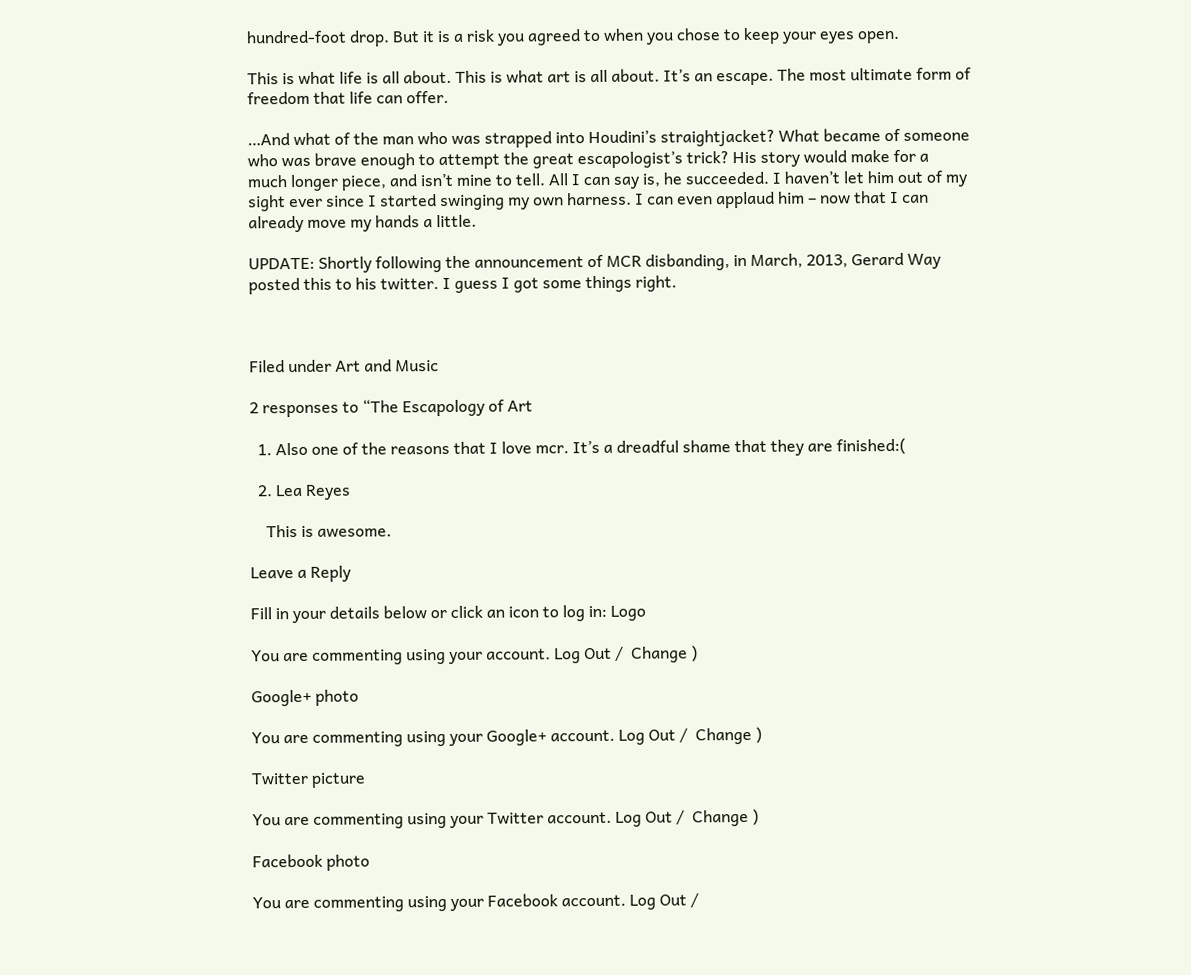hundred-foot drop. But it is a risk you agreed to when you chose to keep your eyes open.

This is what life is all about. This is what art is all about. It’s an escape. The most ultimate form of freedom that life can offer.

…And what of the man who was strapped into Houdini’s straightjacket? What became of someone who was brave enough to attempt the great escapologist’s trick? His story would make for a much longer piece, and isn’t mine to tell. All I can say is, he succeeded. I haven’t let him out of my sight ever since I started swinging my own harness. I can even applaud him – now that I can already move my hands a little.

UPDATE: Shortly following the announcement of MCR disbanding, in March, 2013, Gerard Way posted this to his twitter. I guess I got some things right.



Filed under Art and Music

2 responses to “The Escapology of Art

  1. Also one of the reasons that I love mcr. It’s a dreadful shame that they are finished:(

  2. Lea Reyes

    This is awesome.

Leave a Reply

Fill in your details below or click an icon to log in: Logo

You are commenting using your account. Log Out /  Change )

Google+ photo

You are commenting using your Google+ account. Log Out /  Change )

Twitter picture

You are commenting using your Twitter account. Log Out /  Change )

Facebook photo

You are commenting using your Facebook account. Log Out /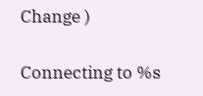Change )


Connecting to %s